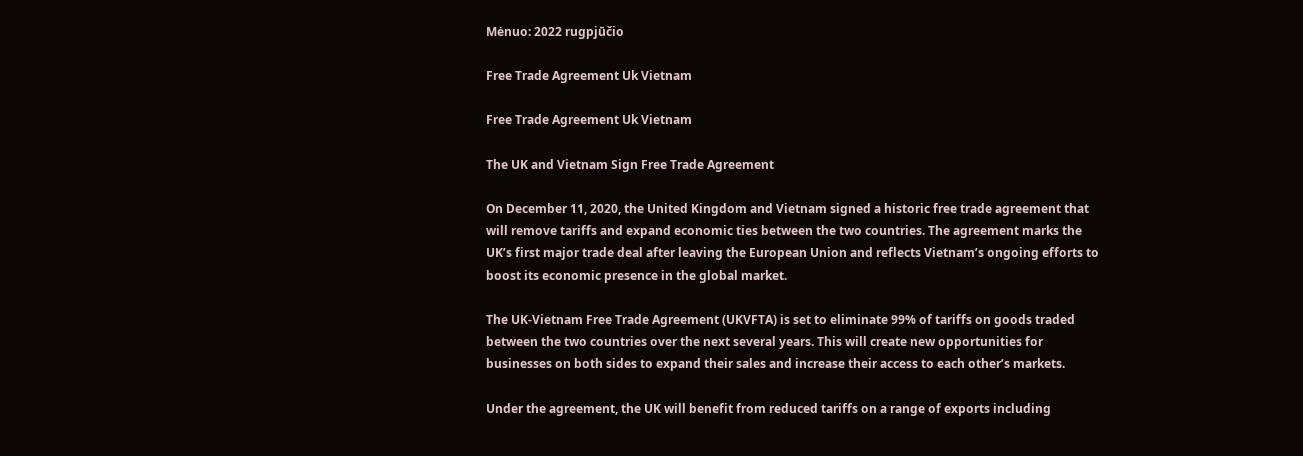Mėnuo: 2022 rugpjūčio

Free Trade Agreement Uk Vietnam

Free Trade Agreement Uk Vietnam

The UK and Vietnam Sign Free Trade Agreement

On December 11, 2020, the United Kingdom and Vietnam signed a historic free trade agreement that will remove tariffs and expand economic ties between the two countries. The agreement marks the UK’s first major trade deal after leaving the European Union and reflects Vietnam’s ongoing efforts to boost its economic presence in the global market.

The UK-Vietnam Free Trade Agreement (UKVFTA) is set to eliminate 99% of tariffs on goods traded between the two countries over the next several years. This will create new opportunities for businesses on both sides to expand their sales and increase their access to each other’s markets.

Under the agreement, the UK will benefit from reduced tariffs on a range of exports including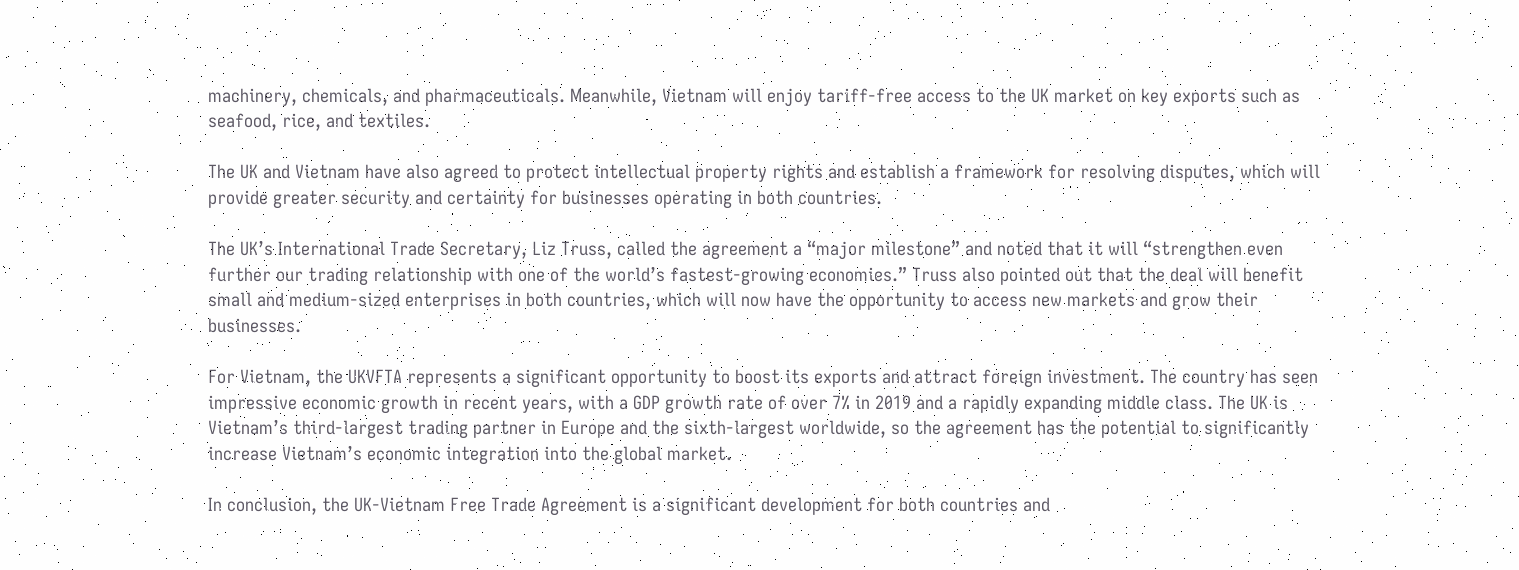machinery, chemicals, and pharmaceuticals. Meanwhile, Vietnam will enjoy tariff-free access to the UK market on key exports such as seafood, rice, and textiles.

The UK and Vietnam have also agreed to protect intellectual property rights and establish a framework for resolving disputes, which will provide greater security and certainty for businesses operating in both countries.

The UK’s International Trade Secretary, Liz Truss, called the agreement a “major milestone” and noted that it will “strengthen even further our trading relationship with one of the world’s fastest-growing economies.” Truss also pointed out that the deal will benefit small and medium-sized enterprises in both countries, which will now have the opportunity to access new markets and grow their businesses.

For Vietnam, the UKVFTA represents a significant opportunity to boost its exports and attract foreign investment. The country has seen impressive economic growth in recent years, with a GDP growth rate of over 7% in 2019 and a rapidly expanding middle class. The UK is Vietnam’s third-largest trading partner in Europe and the sixth-largest worldwide, so the agreement has the potential to significantly increase Vietnam’s economic integration into the global market.

In conclusion, the UK-Vietnam Free Trade Agreement is a significant development for both countries and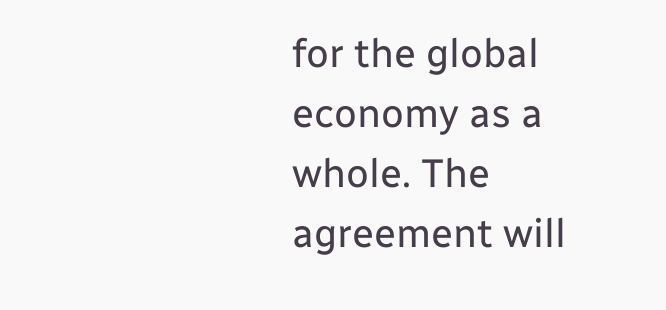for the global economy as a whole. The agreement will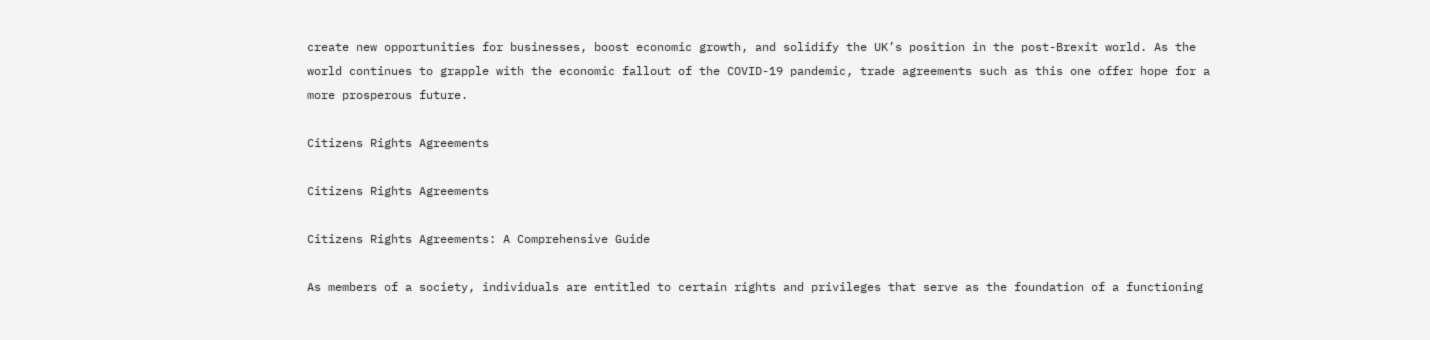create new opportunities for businesses, boost economic growth, and solidify the UK’s position in the post-Brexit world. As the world continues to grapple with the economic fallout of the COVID-19 pandemic, trade agreements such as this one offer hope for a more prosperous future.

Citizens Rights Agreements

Citizens Rights Agreements

Citizens Rights Agreements: A Comprehensive Guide

As members of a society, individuals are entitled to certain rights and privileges that serve as the foundation of a functioning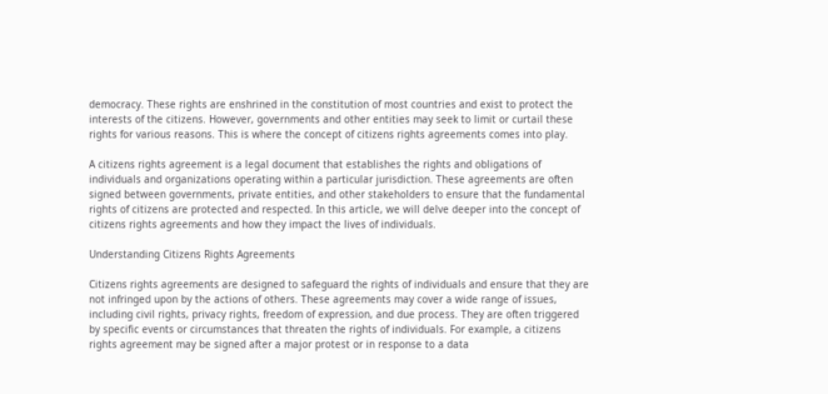democracy. These rights are enshrined in the constitution of most countries and exist to protect the interests of the citizens. However, governments and other entities may seek to limit or curtail these rights for various reasons. This is where the concept of citizens rights agreements comes into play.

A citizens rights agreement is a legal document that establishes the rights and obligations of individuals and organizations operating within a particular jurisdiction. These agreements are often signed between governments, private entities, and other stakeholders to ensure that the fundamental rights of citizens are protected and respected. In this article, we will delve deeper into the concept of citizens rights agreements and how they impact the lives of individuals.

Understanding Citizens Rights Agreements

Citizens rights agreements are designed to safeguard the rights of individuals and ensure that they are not infringed upon by the actions of others. These agreements may cover a wide range of issues, including civil rights, privacy rights, freedom of expression, and due process. They are often triggered by specific events or circumstances that threaten the rights of individuals. For example, a citizens rights agreement may be signed after a major protest or in response to a data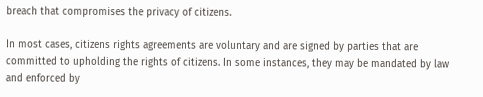breach that compromises the privacy of citizens.

In most cases, citizens rights agreements are voluntary and are signed by parties that are committed to upholding the rights of citizens. In some instances, they may be mandated by law and enforced by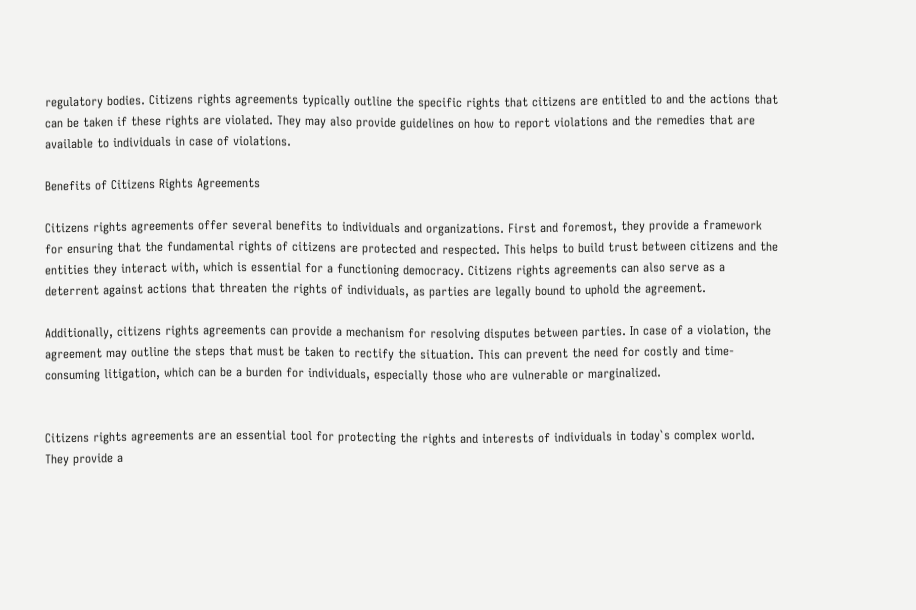regulatory bodies. Citizens rights agreements typically outline the specific rights that citizens are entitled to and the actions that can be taken if these rights are violated. They may also provide guidelines on how to report violations and the remedies that are available to individuals in case of violations.

Benefits of Citizens Rights Agreements

Citizens rights agreements offer several benefits to individuals and organizations. First and foremost, they provide a framework for ensuring that the fundamental rights of citizens are protected and respected. This helps to build trust between citizens and the entities they interact with, which is essential for a functioning democracy. Citizens rights agreements can also serve as a deterrent against actions that threaten the rights of individuals, as parties are legally bound to uphold the agreement.

Additionally, citizens rights agreements can provide a mechanism for resolving disputes between parties. In case of a violation, the agreement may outline the steps that must be taken to rectify the situation. This can prevent the need for costly and time-consuming litigation, which can be a burden for individuals, especially those who are vulnerable or marginalized.


Citizens rights agreements are an essential tool for protecting the rights and interests of individuals in today`s complex world. They provide a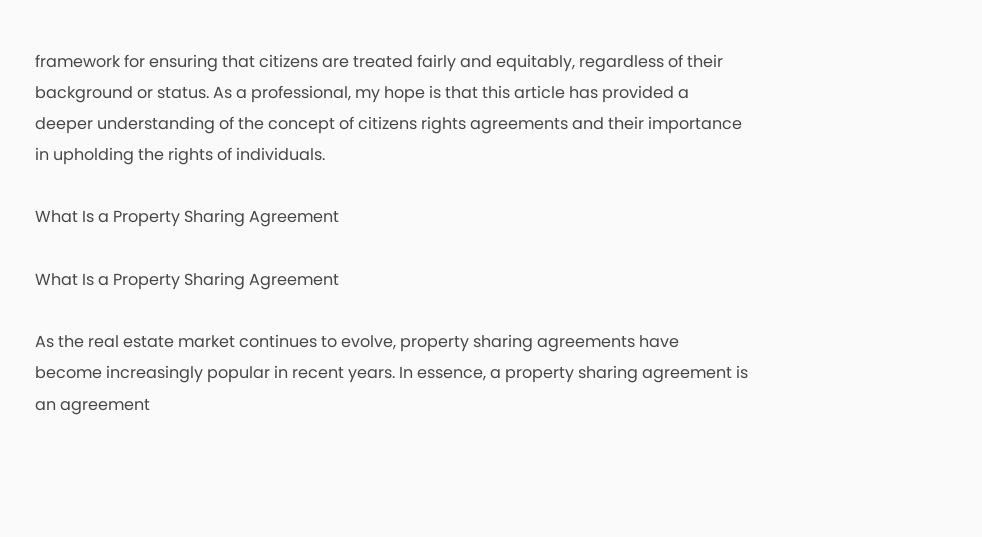framework for ensuring that citizens are treated fairly and equitably, regardless of their background or status. As a professional, my hope is that this article has provided a deeper understanding of the concept of citizens rights agreements and their importance in upholding the rights of individuals.

What Is a Property Sharing Agreement

What Is a Property Sharing Agreement

As the real estate market continues to evolve, property sharing agreements have become increasingly popular in recent years. In essence, a property sharing agreement is an agreement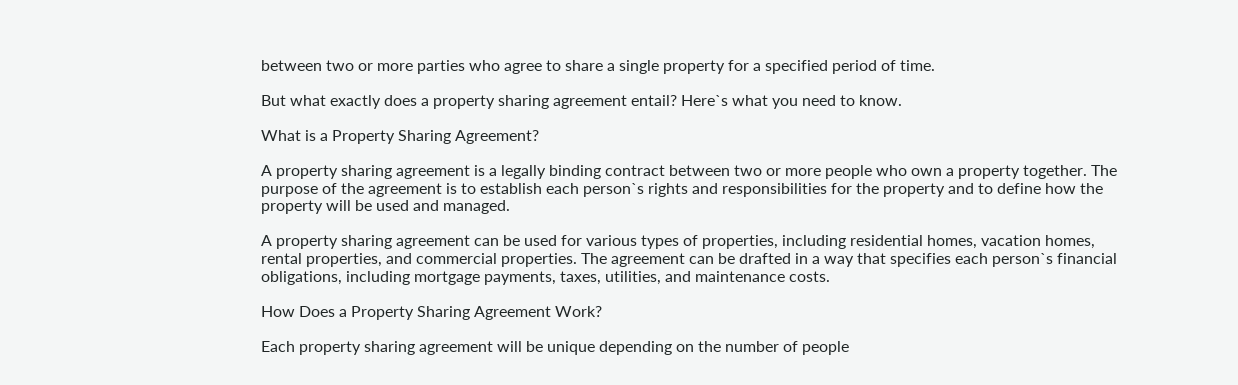between two or more parties who agree to share a single property for a specified period of time.

But what exactly does a property sharing agreement entail? Here`s what you need to know.

What is a Property Sharing Agreement?

A property sharing agreement is a legally binding contract between two or more people who own a property together. The purpose of the agreement is to establish each person`s rights and responsibilities for the property and to define how the property will be used and managed.

A property sharing agreement can be used for various types of properties, including residential homes, vacation homes, rental properties, and commercial properties. The agreement can be drafted in a way that specifies each person`s financial obligations, including mortgage payments, taxes, utilities, and maintenance costs.

How Does a Property Sharing Agreement Work?

Each property sharing agreement will be unique depending on the number of people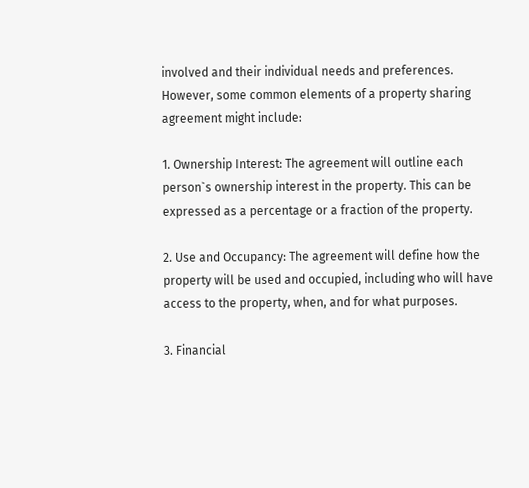involved and their individual needs and preferences. However, some common elements of a property sharing agreement might include:

1. Ownership Interest: The agreement will outline each person`s ownership interest in the property. This can be expressed as a percentage or a fraction of the property.

2. Use and Occupancy: The agreement will define how the property will be used and occupied, including who will have access to the property, when, and for what purposes.

3. Financial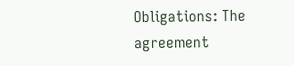Obligations: The agreement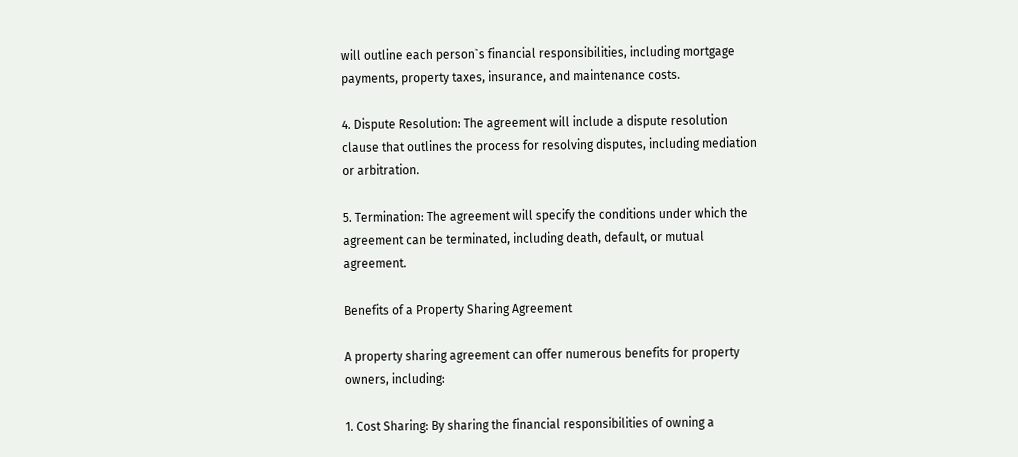will outline each person`s financial responsibilities, including mortgage payments, property taxes, insurance, and maintenance costs.

4. Dispute Resolution: The agreement will include a dispute resolution clause that outlines the process for resolving disputes, including mediation or arbitration.

5. Termination: The agreement will specify the conditions under which the agreement can be terminated, including death, default, or mutual agreement.

Benefits of a Property Sharing Agreement

A property sharing agreement can offer numerous benefits for property owners, including:

1. Cost Sharing: By sharing the financial responsibilities of owning a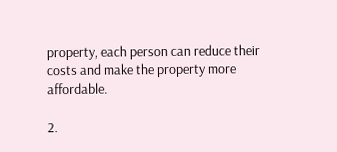property, each person can reduce their costs and make the property more affordable.

2.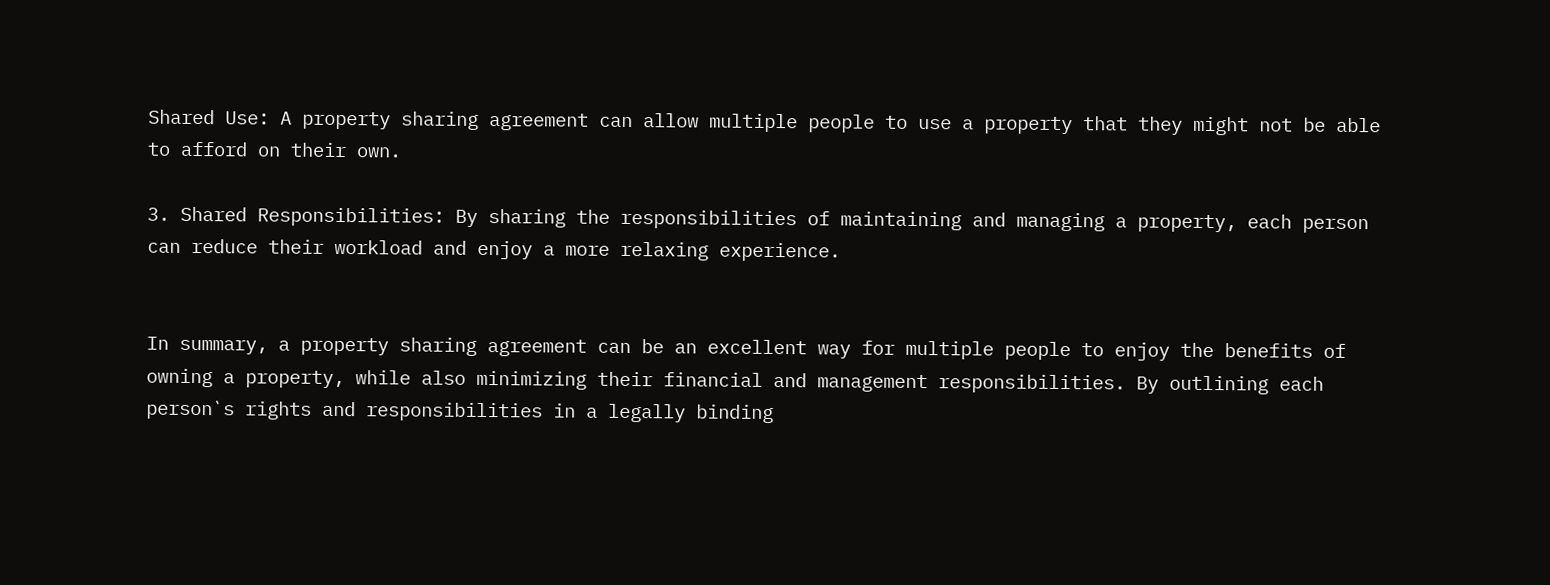Shared Use: A property sharing agreement can allow multiple people to use a property that they might not be able to afford on their own.

3. Shared Responsibilities: By sharing the responsibilities of maintaining and managing a property, each person can reduce their workload and enjoy a more relaxing experience.


In summary, a property sharing agreement can be an excellent way for multiple people to enjoy the benefits of owning a property, while also minimizing their financial and management responsibilities. By outlining each person`s rights and responsibilities in a legally binding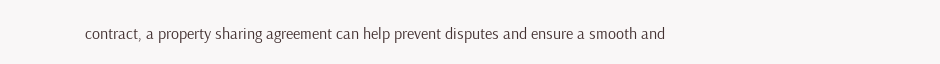contract, a property sharing agreement can help prevent disputes and ensure a smooth and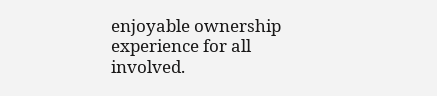enjoyable ownership experience for all involved.